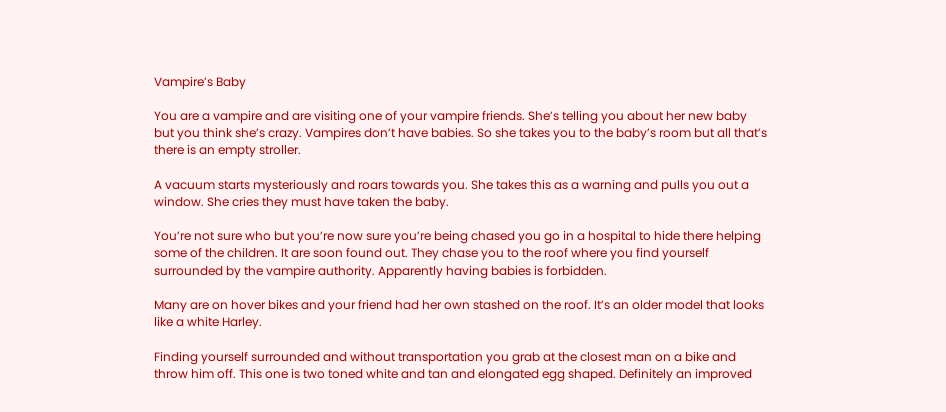Vampire’s Baby

You are a vampire and are visiting one of your vampire friends. She’s telling you about her new baby but you think she’s crazy. Vampires don’t have babies. So she takes you to the baby’s room but all that’s there is an empty stroller.

A vacuum starts mysteriously and roars towards you. She takes this as a warning and pulls you out a window. She cries they must have taken the baby.

You’re not sure who but you’re now sure you’re being chased you go in a hospital to hide there helping some of the children. It are soon found out. They chase you to the roof where you find yourself surrounded by the vampire authority. Apparently having babies is forbidden.

Many are on hover bikes and your friend had her own stashed on the roof. It’s an older model that looks like a white Harley.

Finding yourself surrounded and without transportation you grab at the closest man on a bike and throw him off. This one is two toned white and tan and elongated egg shaped. Definitely an improved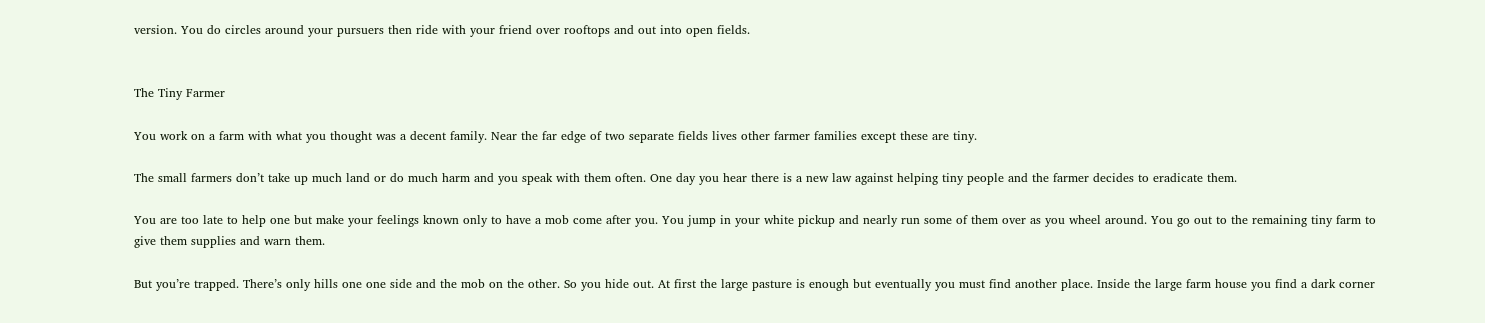version. You do circles around your pursuers then ride with your friend over rooftops and out into open fields.


The Tiny Farmer

You work on a farm with what you thought was a decent family. Near the far edge of two separate fields lives other farmer families except these are tiny.

The small farmers don’t take up much land or do much harm and you speak with them often. One day you hear there is a new law against helping tiny people and the farmer decides to eradicate them.

You are too late to help one but make your feelings known only to have a mob come after you. You jump in your white pickup and nearly run some of them over as you wheel around. You go out to the remaining tiny farm to give them supplies and warn them.

But you’re trapped. There’s only hills one one side and the mob on the other. So you hide out. At first the large pasture is enough but eventually you must find another place. Inside the large farm house you find a dark corner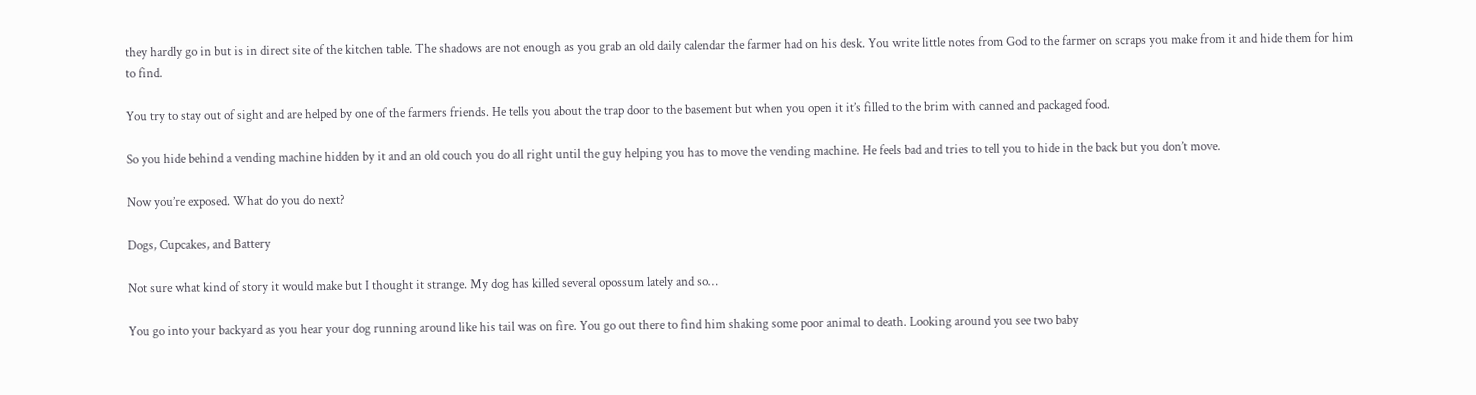they hardly go in but is in direct site of the kitchen table. The shadows are not enough as you grab an old daily calendar the farmer had on his desk. You write little notes from God to the farmer on scraps you make from it and hide them for him to find.

You try to stay out of sight and are helped by one of the farmers friends. He tells you about the trap door to the basement but when you open it it’s filled to the brim with canned and packaged food.

So you hide behind a vending machine hidden by it and an old couch you do all right until the guy helping you has to move the vending machine. He feels bad and tries to tell you to hide in the back but you don’t move.

Now you’re exposed. What do you do next?

Dogs, Cupcakes, and Battery

Not sure what kind of story it would make but I thought it strange. My dog has killed several opossum lately and so…

You go into your backyard as you hear your dog running around like his tail was on fire. You go out there to find him shaking some poor animal to death. Looking around you see two baby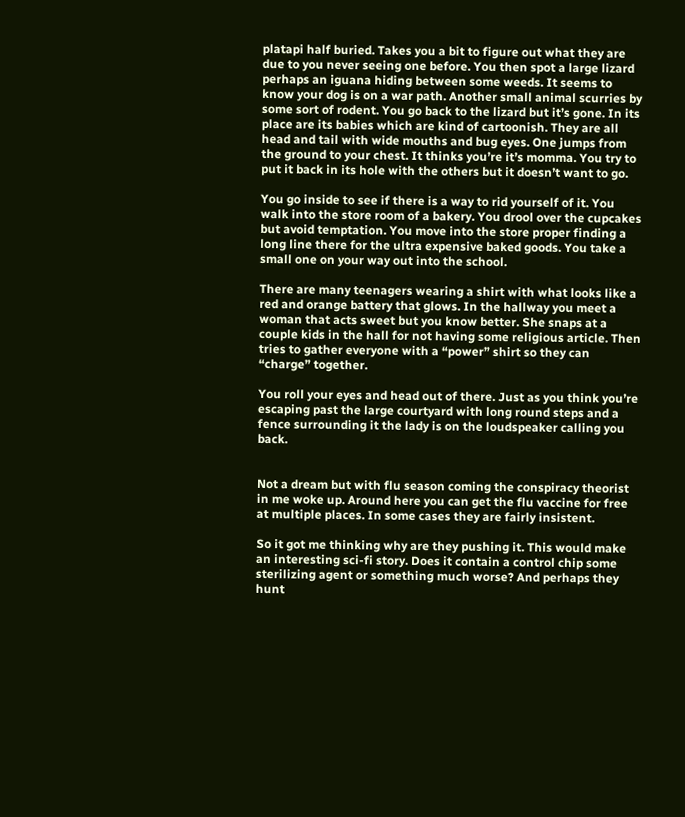platapi half buried. Takes you a bit to figure out what they are due to you never seeing one before. You then spot a large lizard perhaps an iguana hiding between some weeds. It seems to know your dog is on a war path. Another small animal scurries by some sort of rodent. You go back to the lizard but it’s gone. In its place are its babies which are kind of cartoonish. They are all head and tail with wide mouths and bug eyes. One jumps from the ground to your chest. It thinks you’re it’s momma. You try to put it back in its hole with the others but it doesn’t want to go.

You go inside to see if there is a way to rid yourself of it. You walk into the store room of a bakery. You drool over the cupcakes but avoid temptation. You move into the store proper finding a long line there for the ultra expensive baked goods. You take a small one on your way out into the school.

There are many teenagers wearing a shirt with what looks like a red and orange battery that glows. In the hallway you meet a woman that acts sweet but you know better. She snaps at a couple kids in the hall for not having some religious article. Then tries to gather everyone with a “power” shirt so they can “charge” together.

You roll your eyes and head out of there. Just as you think you’re escaping past the large courtyard with long round steps and a fence surrounding it the lady is on the loudspeaker calling you back.


Not a dream but with flu season coming the conspiracy theorist in me woke up. Around here you can get the flu vaccine for free at multiple places. In some cases they are fairly insistent.

So it got me thinking why are they pushing it. This would make an interesting sci-fi story. Does it contain a control chip some sterilizing agent or something much worse? And perhaps they hunt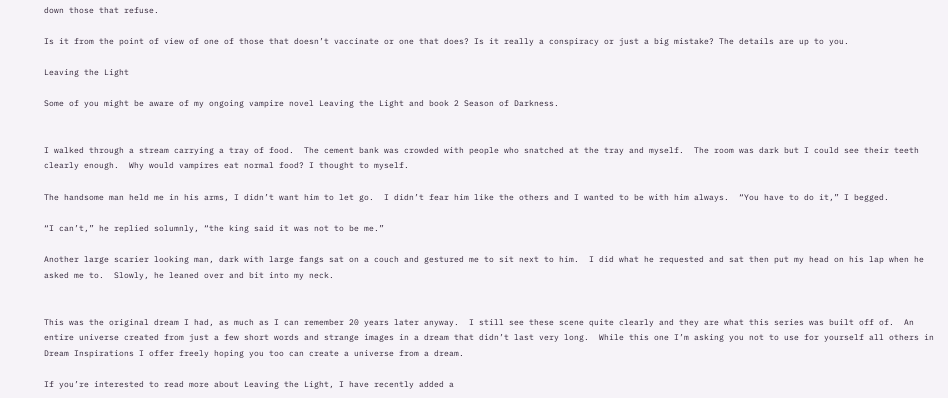down those that refuse.

Is it from the point of view of one of those that doesn’t vaccinate or one that does? Is it really a conspiracy or just a big mistake? The details are up to you.

Leaving the Light

Some of you might be aware of my ongoing vampire novel Leaving the Light and book 2 Season of Darkness.


I walked through a stream carrying a tray of food.  The cement bank was crowded with people who snatched at the tray and myself.  The room was dark but I could see their teeth clearly enough.  Why would vampires eat normal food? I thought to myself.

The handsome man held me in his arms, I didn’t want him to let go.  I didn’t fear him like the others and I wanted to be with him always.  “You have to do it,” I begged.

“I can’t,” he replied solumnly, “the king said it was not to be me.”

Another large scarier looking man, dark with large fangs sat on a couch and gestured me to sit next to him.  I did what he requested and sat then put my head on his lap when he asked me to.  Slowly, he leaned over and bit into my neck.


This was the original dream I had, as much as I can remember 20 years later anyway.  I still see these scene quite clearly and they are what this series was built off of.  An entire universe created from just a few short words and strange images in a dream that didn’t last very long.  While this one I’m asking you not to use for yourself all others in Dream Inspirations I offer freely hoping you too can create a universe from a dream.

If you’re interested to read more about Leaving the Light, I have recently added a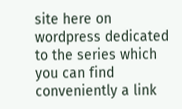site here on wordpress dedicated to the series which you can find conveniently a link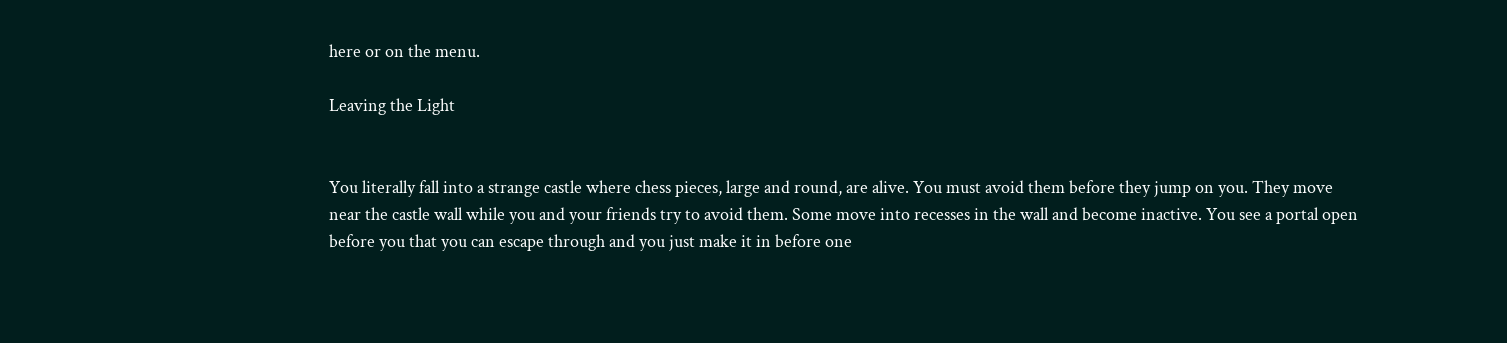here or on the menu.

Leaving the Light


You literally fall into a strange castle where chess pieces, large and round, are alive. You must avoid them before they jump on you. They move near the castle wall while you and your friends try to avoid them. Some move into recesses in the wall and become inactive. You see a portal open before you that you can escape through and you just make it in before one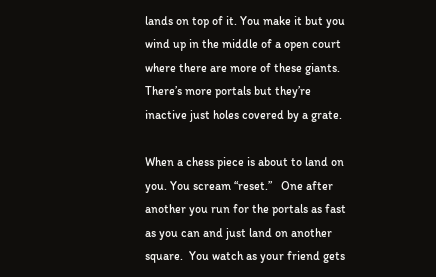lands on top of it. You make it but you wind up in the middle of a open court where there are more of these giants. There’s more portals but they’re inactive just holes covered by a grate.

When a chess piece is about to land on you. You scream “reset.”   One after another you run for the portals as fast as you can and just land on another square.  You watch as your friend gets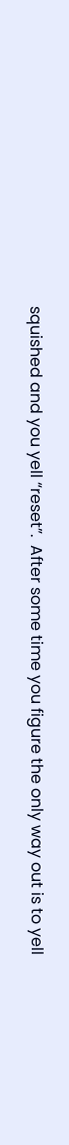squished and you yell “reset”.  After some time you figure the only way out is to yell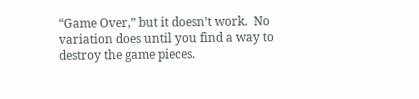“Game Over,” but it doesn’t work.  No variation does until you find a way to destroy the game pieces.